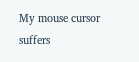My mouse cursor suffers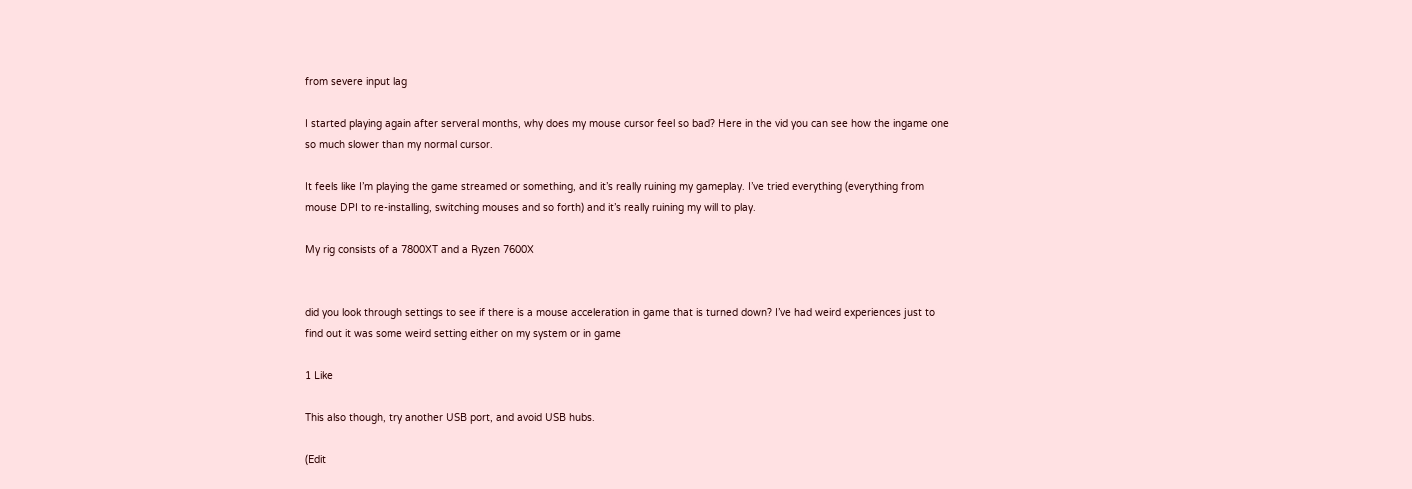from severe input lag

I started playing again after serveral months, why does my mouse cursor feel so bad? Here in the vid you can see how the ingame one so much slower than my normal cursor.

It feels like I’m playing the game streamed or something, and it’s really ruining my gameplay. I’ve tried everything (everything from mouse DPI to re-installing, switching mouses and so forth) and it’s really ruining my will to play.

My rig consists of a 7800XT and a Ryzen 7600X


did you look through settings to see if there is a mouse acceleration in game that is turned down? I’ve had weird experiences just to find out it was some weird setting either on my system or in game

1 Like

This also though, try another USB port, and avoid USB hubs.

(Edit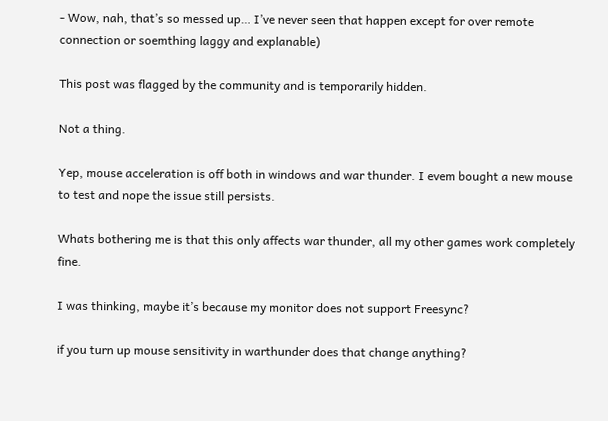- Wow, nah, that’s so messed up… I’ve never seen that happen except for over remote connection or soemthing laggy and explanable)

This post was flagged by the community and is temporarily hidden.

Not a thing.

Yep, mouse acceleration is off both in windows and war thunder. I evem bought a new mouse to test and nope the issue still persists.

Whats bothering me is that this only affects war thunder, all my other games work completely fine.

I was thinking, maybe it’s because my monitor does not support Freesync?

if you turn up mouse sensitivity in warthunder does that change anything?